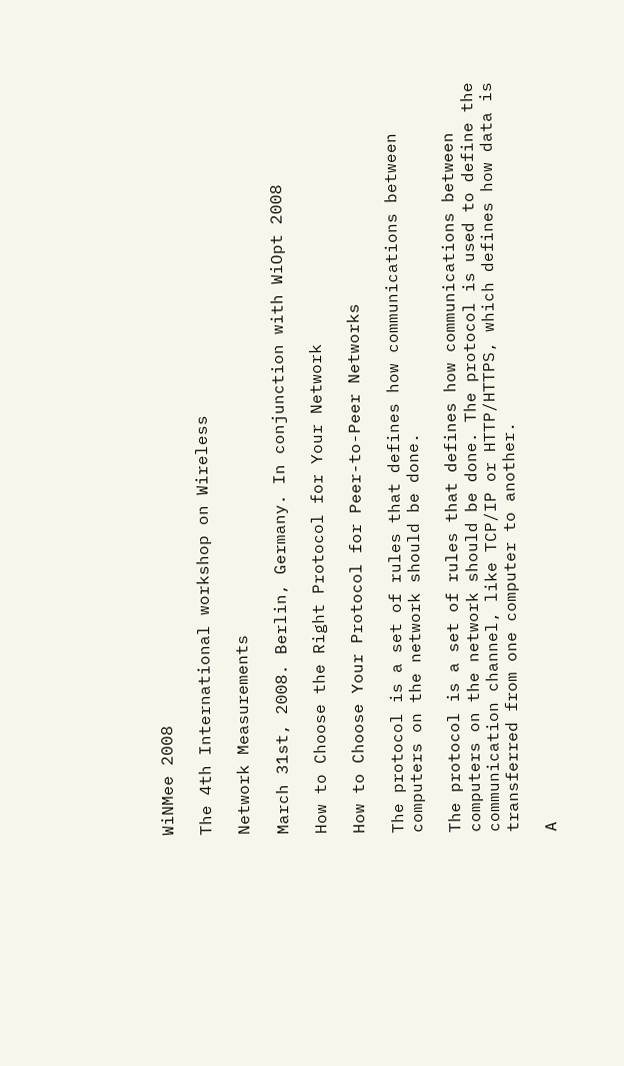WiNMee 2008

The 4th International workshop on Wireless

Network Measurements

March 31st, 2008. Berlin, Germany. In conjunction with WiOpt 2008

How to Choose the Right Protocol for Your Network

How to Choose Your Protocol for Peer-to-Peer Networks

The protocol is a set of rules that defines how communications between computers on the network should be done.

The protocol is a set of rules that defines how communications between computers on the network should be done. The protocol is used to define the communication channel, like TCP/IP or HTTP/HTTPS, which defines how data is transferred from one computer to another.

A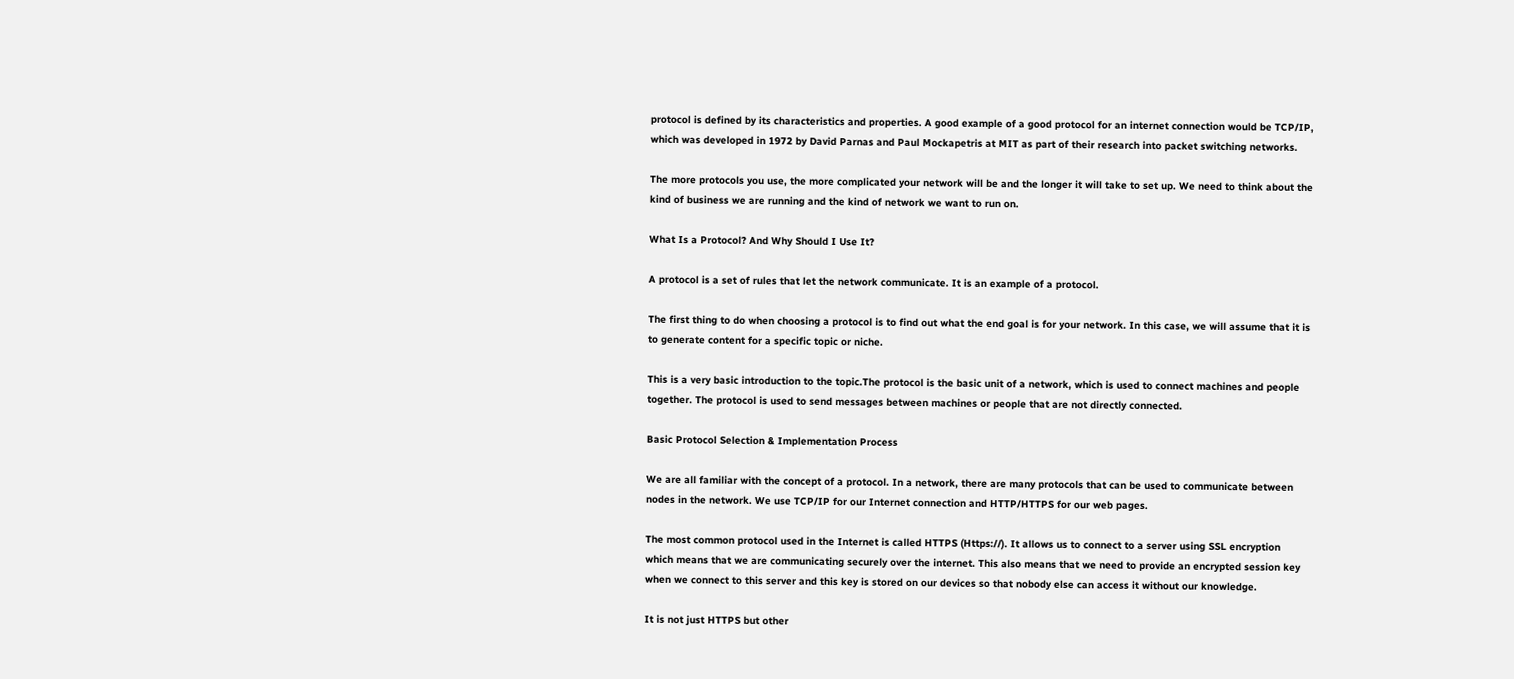protocol is defined by its characteristics and properties. A good example of a good protocol for an internet connection would be TCP/IP, which was developed in 1972 by David Parnas and Paul Mockapetris at MIT as part of their research into packet switching networks.

The more protocols you use, the more complicated your network will be and the longer it will take to set up. We need to think about the kind of business we are running and the kind of network we want to run on.

What Is a Protocol? And Why Should I Use It?

A protocol is a set of rules that let the network communicate. It is an example of a protocol.

The first thing to do when choosing a protocol is to find out what the end goal is for your network. In this case, we will assume that it is to generate content for a specific topic or niche.

This is a very basic introduction to the topic.The protocol is the basic unit of a network, which is used to connect machines and people together. The protocol is used to send messages between machines or people that are not directly connected.

Basic Protocol Selection & Implementation Process

We are all familiar with the concept of a protocol. In a network, there are many protocols that can be used to communicate between nodes in the network. We use TCP/IP for our Internet connection and HTTP/HTTPS for our web pages.

The most common protocol used in the Internet is called HTTPS (Https://). It allows us to connect to a server using SSL encryption which means that we are communicating securely over the internet. This also means that we need to provide an encrypted session key when we connect to this server and this key is stored on our devices so that nobody else can access it without our knowledge.

It is not just HTTPS but other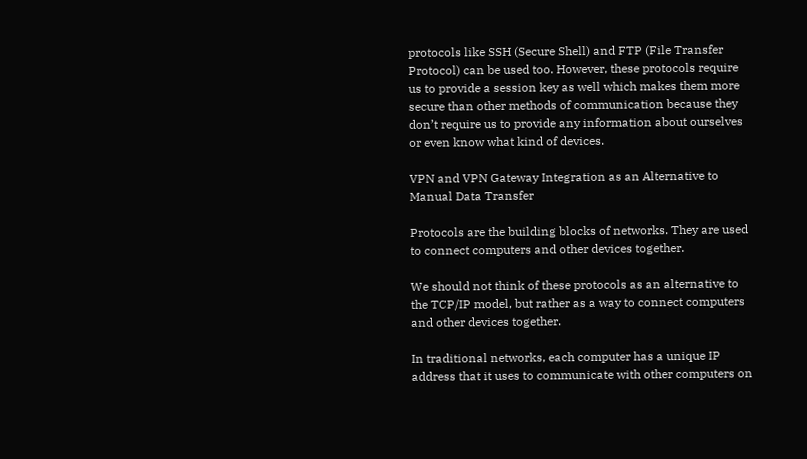protocols like SSH (Secure Shell) and FTP (File Transfer Protocol) can be used too. However, these protocols require us to provide a session key as well which makes them more secure than other methods of communication because they don’t require us to provide any information about ourselves or even know what kind of devices.

VPN and VPN Gateway Integration as an Alternative to Manual Data Transfer

Protocols are the building blocks of networks. They are used to connect computers and other devices together.

We should not think of these protocols as an alternative to the TCP/IP model, but rather as a way to connect computers and other devices together.

In traditional networks, each computer has a unique IP address that it uses to communicate with other computers on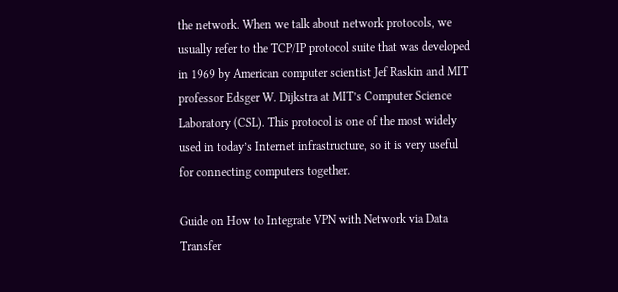the network. When we talk about network protocols, we usually refer to the TCP/IP protocol suite that was developed in 1969 by American computer scientist Jef Raskin and MIT professor Edsger W. Dijkstra at MIT’s Computer Science Laboratory (CSL). This protocol is one of the most widely used in today’s Internet infrastructure, so it is very useful for connecting computers together.

Guide on How to Integrate VPN with Network via Data Transfer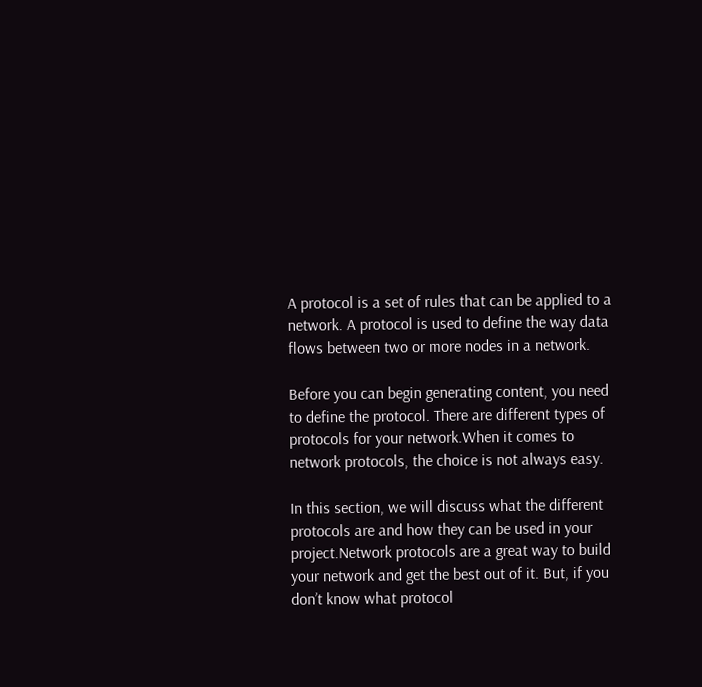A protocol is a set of rules that can be applied to a network. A protocol is used to define the way data flows between two or more nodes in a network.

Before you can begin generating content, you need to define the protocol. There are different types of protocols for your network.When it comes to network protocols, the choice is not always easy.

In this section, we will discuss what the different protocols are and how they can be used in your project.Network protocols are a great way to build your network and get the best out of it. But, if you don’t know what protocol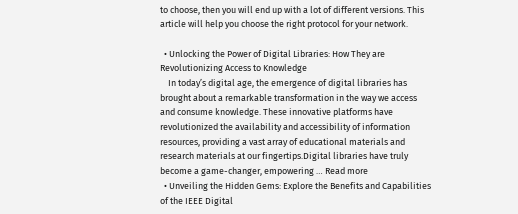to choose, then you will end up with a lot of different versions. This article will help you choose the right protocol for your network.

  • Unlocking the Power of Digital Libraries: How They are Revolutionizing Access to Knowledge
    In today’s digital age, the emergence of digital libraries has brought about a remarkable transformation in the way we access and consume knowledge. These innovative platforms have revolutionized the availability and accessibility of information resources, providing a vast array of educational materials and research materials at our fingertips.Digital libraries have truly become a game-changer, empowering … Read more
  • Unveiling the Hidden Gems: Explore the Benefits and Capabilities of the IEEE Digital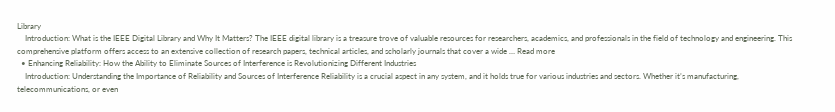Library
    Introduction: What is the IEEE Digital Library and Why It Matters? The IEEE digital library is a treasure trove of valuable resources for researchers, academics, and professionals in the field of technology and engineering. This comprehensive platform offers access to an extensive collection of research papers, technical articles, and scholarly journals that cover a wide … Read more
  • Enhancing Reliability: How the Ability to Eliminate Sources of Interference is Revolutionizing Different Industries
    Introduction: Understanding the Importance of Reliability and Sources of Interference Reliability is a crucial aspect in any system, and it holds true for various industries and sectors. Whether it’s manufacturing, telecommunications, or even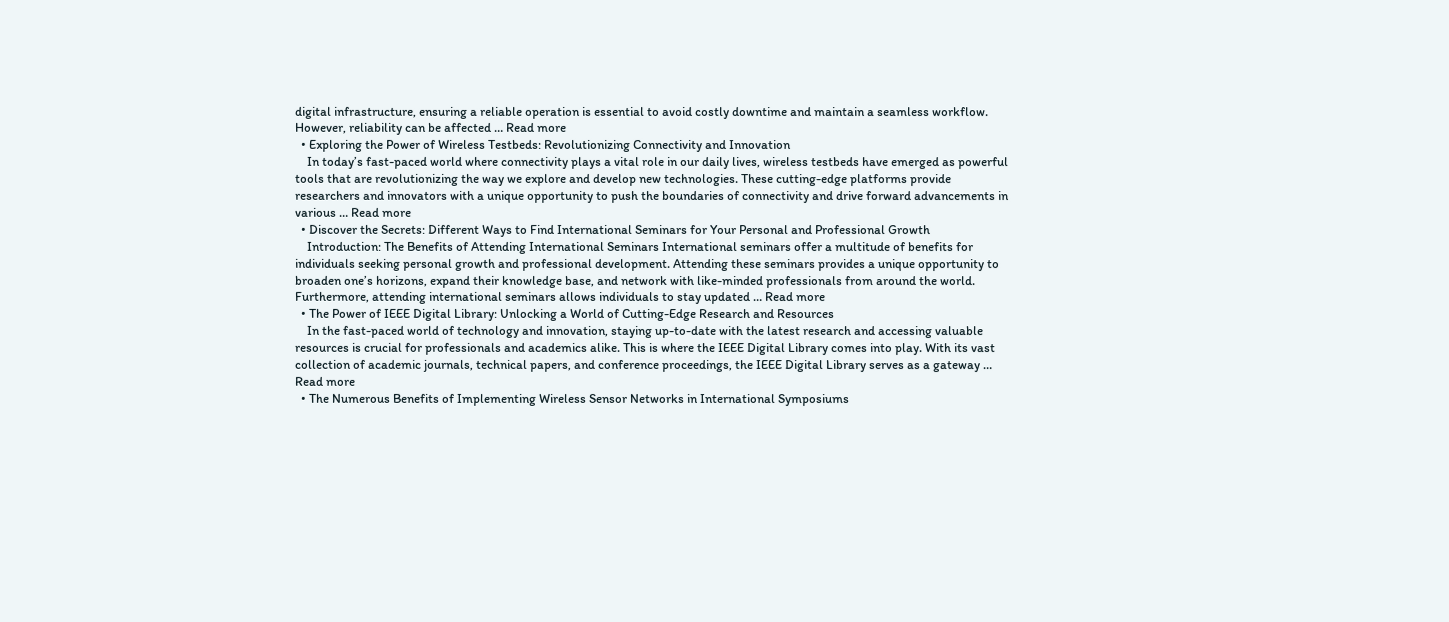digital infrastructure, ensuring a reliable operation is essential to avoid costly downtime and maintain a seamless workflow. However, reliability can be affected … Read more
  • Exploring the Power of Wireless Testbeds: Revolutionizing Connectivity and Innovation
    In today’s fast-paced world where connectivity plays a vital role in our daily lives, wireless testbeds have emerged as powerful tools that are revolutionizing the way we explore and develop new technologies. These cutting-edge platforms provide researchers and innovators with a unique opportunity to push the boundaries of connectivity and drive forward advancements in various … Read more
  • Discover the Secrets: Different Ways to Find International Seminars for Your Personal and Professional Growth
    Introduction: The Benefits of Attending International Seminars International seminars offer a multitude of benefits for individuals seeking personal growth and professional development. Attending these seminars provides a unique opportunity to broaden one’s horizons, expand their knowledge base, and network with like-minded professionals from around the world. Furthermore, attending international seminars allows individuals to stay updated … Read more
  • The Power of IEEE Digital Library: Unlocking a World of Cutting-Edge Research and Resources
    In the fast-paced world of technology and innovation, staying up-to-date with the latest research and accessing valuable resources is crucial for professionals and academics alike. This is where the IEEE Digital Library comes into play. With its vast collection of academic journals, technical papers, and conference proceedings, the IEEE Digital Library serves as a gateway … Read more
  • The Numerous Benefits of Implementing Wireless Sensor Networks in International Symposiums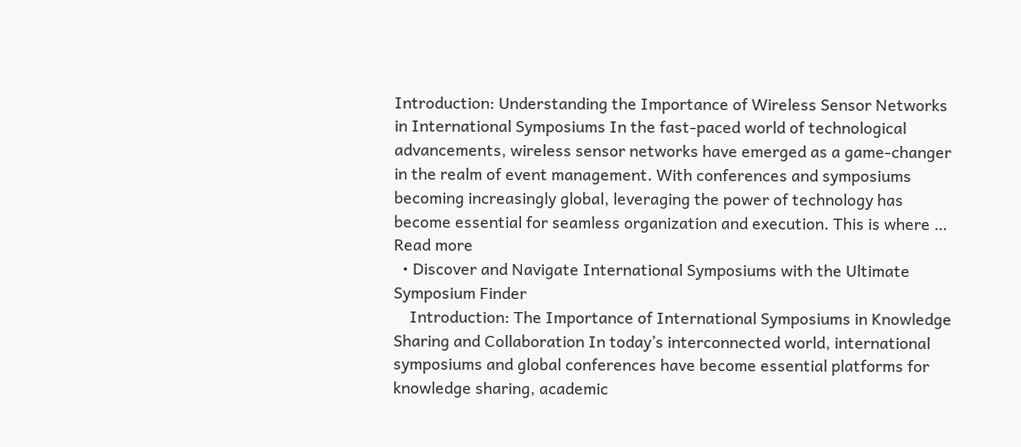Introduction: Understanding the Importance of Wireless Sensor Networks in International Symposiums In the fast-paced world of technological advancements, wireless sensor networks have emerged as a game-changer in the realm of event management. With conferences and symposiums becoming increasingly global, leveraging the power of technology has become essential for seamless organization and execution. This is where … Read more
  • Discover and Navigate International Symposiums with the Ultimate Symposium Finder
    Introduction: The Importance of International Symposiums in Knowledge Sharing and Collaboration In today’s interconnected world, international symposiums and global conferences have become essential platforms for knowledge sharing, academic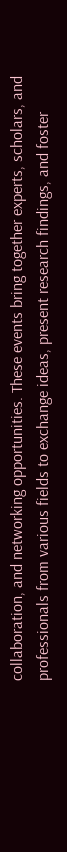collaboration, and networking opportunities. These events bring together experts, scholars, and professionals from various fields to exchange ideas, present research findings, and foster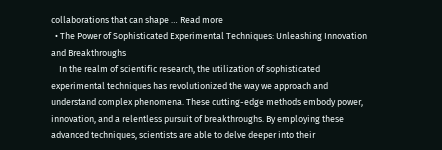collaborations that can shape … Read more
  • The Power of Sophisticated Experimental Techniques: Unleashing Innovation and Breakthroughs
    In the realm of scientific research, the utilization of sophisticated experimental techniques has revolutionized the way we approach and understand complex phenomena. These cutting-edge methods embody power, innovation, and a relentless pursuit of breakthroughs. By employing these advanced techniques, scientists are able to delve deeper into their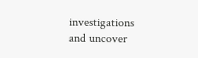investigations and uncover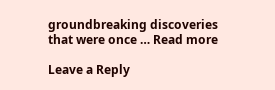groundbreaking discoveries that were once … Read more

Leave a Reply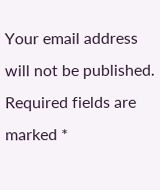Your email address will not be published. Required fields are marked *